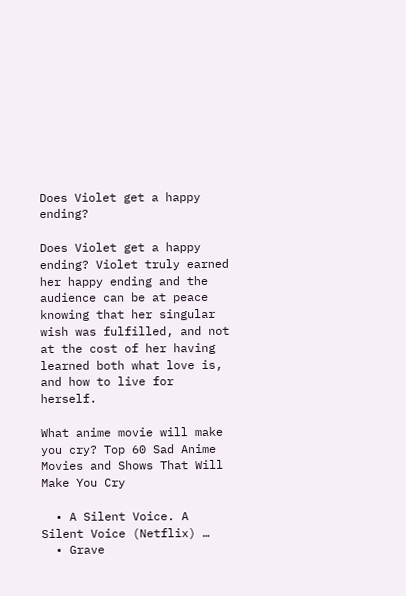Does Violet get a happy ending?

Does Violet get a happy ending? Violet truly earned her happy ending and the audience can be at peace knowing that her singular wish was fulfilled, and not at the cost of her having learned both what love is, and how to live for herself.

What anime movie will make you cry? Top 60 Sad Anime Movies and Shows That Will Make You Cry

  • A Silent Voice. A Silent Voice (Netflix) …
  • Grave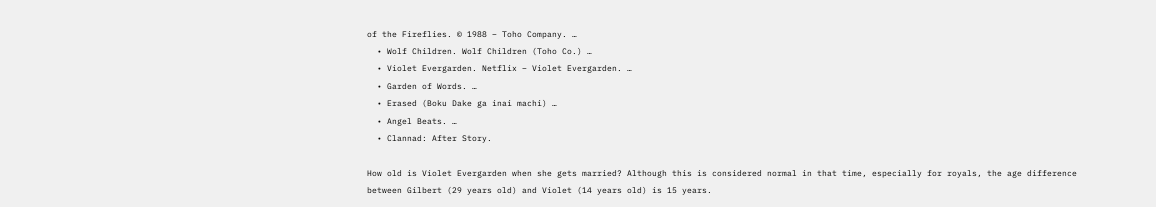of the Fireflies. © 1988 – Toho Company. …
  • Wolf Children. Wolf Children (Toho Co.) …
  • Violet Evergarden. Netflix – Violet Evergarden. …
  • Garden of Words. …
  • Erased (Boku Dake ga inai machi) …
  • Angel Beats. …
  • Clannad: After Story.

How old is Violet Evergarden when she gets married? Although this is considered normal in that time, especially for royals, the age difference between Gilbert (29 years old) and Violet (14 years old) is 15 years.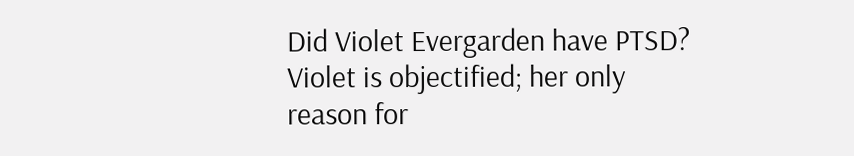Did Violet Evergarden have PTSD? Violet is objectified; her only reason for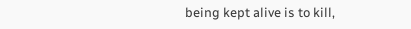being kept alive is to kill,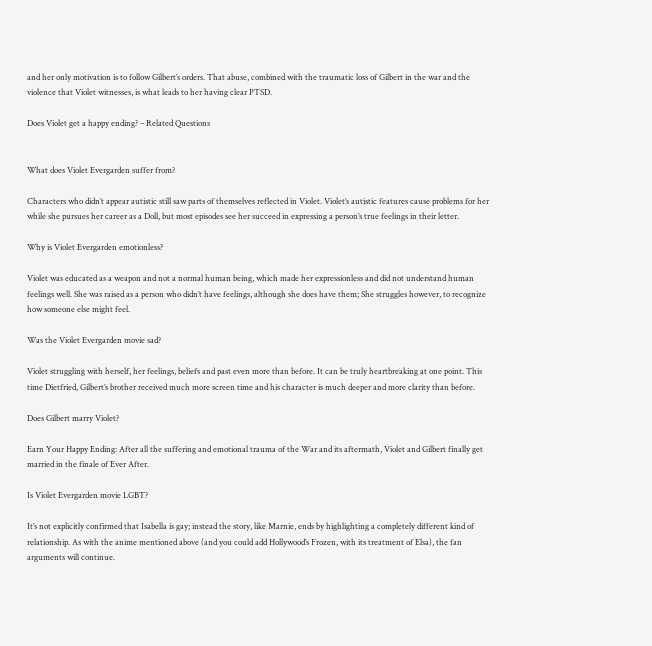and her only motivation is to follow Gilbert’s orders. That abuse, combined with the traumatic loss of Gilbert in the war and the violence that Violet witnesses, is what leads to her having clear PTSD.

Does Violet get a happy ending? – Related Questions


What does Violet Evergarden suffer from?

Characters who didn’t appear autistic still saw parts of themselves reflected in Violet. Violet’s autistic features cause problems for her while she pursues her career as a Doll, but most episodes see her succeed in expressing a person’s true feelings in their letter.

Why is Violet Evergarden emotionless?

Violet was educated as a weapon and not a normal human being, which made her expressionless and did not understand human feelings well. She was raised as a person who didn’t have feelings, although she does have them; She struggles however, to recognize how someone else might feel.

Was the Violet Evergarden movie sad?

Violet struggling with herself, her feelings, beliefs and past even more than before. It can be truly heartbreaking at one point. This time Dietfried, Gilbert’s brother received much more screen time and his character is much deeper and more clarity than before.

Does Gilbert marry Violet?

Earn Your Happy Ending: After all the suffering and emotional trauma of the War and its aftermath, Violet and Gilbert finally get married in the finale of Ever After.

Is Violet Evergarden movie LGBT?

It’s not explicitly confirmed that Isabella is gay; instead the story, like Marnie, ends by highlighting a completely different kind of relationship. As with the anime mentioned above (and you could add Hollywood’s Frozen, with its treatment of Elsa), the fan arguments will continue.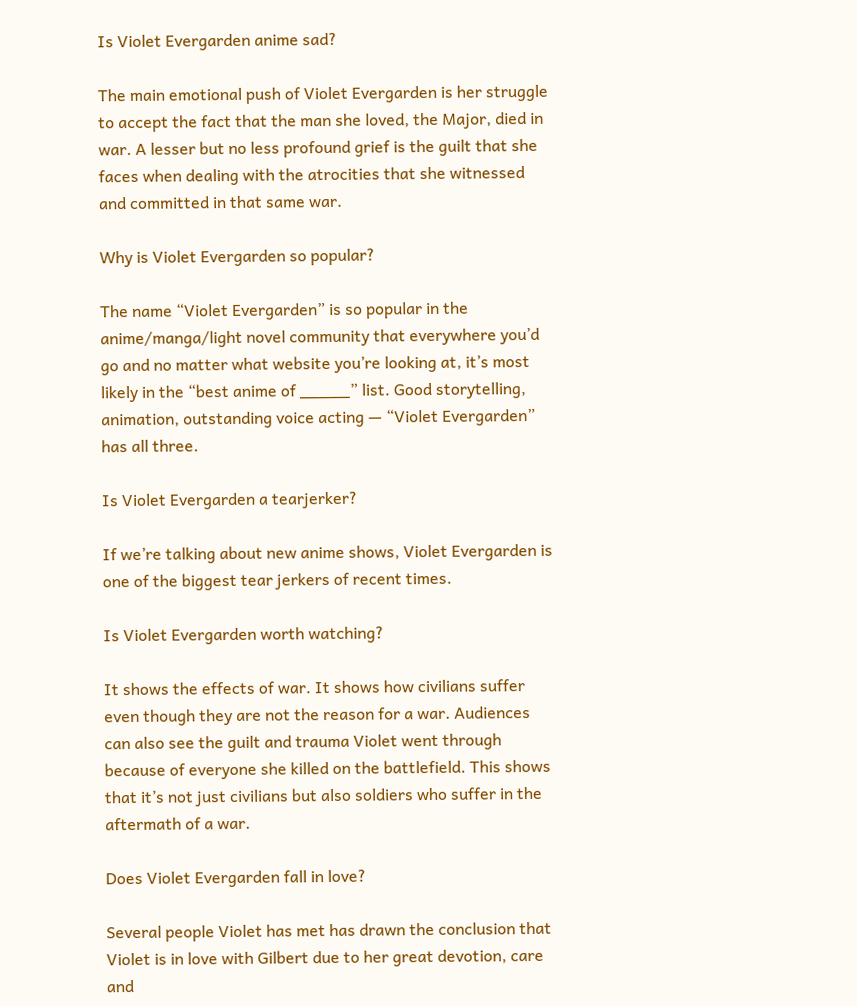Is Violet Evergarden anime sad?

The main emotional push of Violet Evergarden is her struggle to accept the fact that the man she loved, the Major, died in war. A lesser but no less profound grief is the guilt that she faces when dealing with the atrocities that she witnessed and committed in that same war.

Why is Violet Evergarden so popular?

The name “Violet Evergarden” is so popular in the anime/manga/light novel community that everywhere you’d go and no matter what website you’re looking at, it’s most likely in the “best anime of _____” list. Good storytelling, animation, outstanding voice acting — “Violet Evergarden” has all three.

Is Violet Evergarden a tearjerker?

If we’re talking about new anime shows, Violet Evergarden is one of the biggest tear jerkers of recent times.

Is Violet Evergarden worth watching?

It shows the effects of war. It shows how civilians suffer even though they are not the reason for a war. Audiences can also see the guilt and trauma Violet went through because of everyone she killed on the battlefield. This shows that it’s not just civilians but also soldiers who suffer in the aftermath of a war.

Does Violet Evergarden fall in love?

Several people Violet has met has drawn the conclusion that Violet is in love with Gilbert due to her great devotion, care and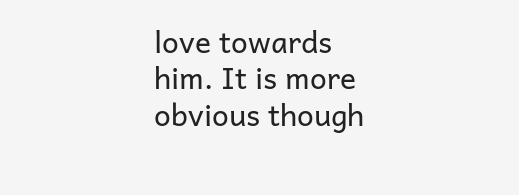love towards him. It is more obvious though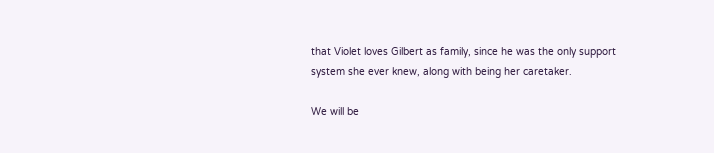that Violet loves Gilbert as family, since he was the only support system she ever knew, along with being her caretaker.

We will be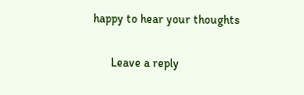happy to hear your thoughts

      Leave a reply